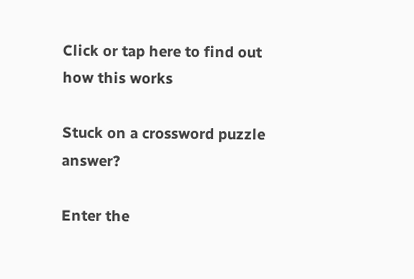Click or tap here to find out how this works

Stuck on a crossword puzzle answer?

Enter the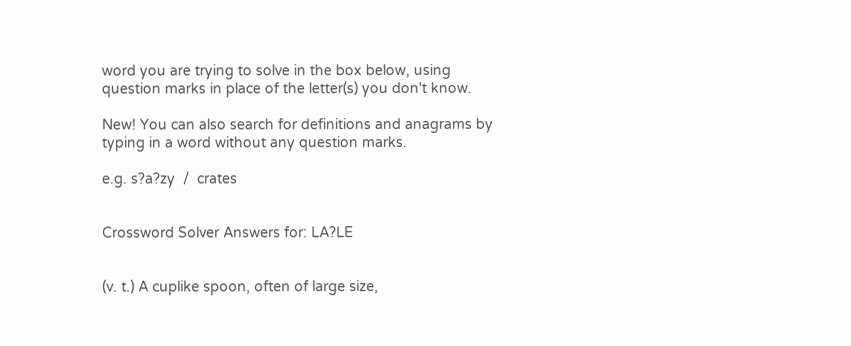word you are trying to solve in the box below, using question marks in place of the letter(s) you don't know.

New! You can also search for definitions and anagrams by typing in a word without any question marks.

e.g. s?a?zy  /  crates


Crossword Solver Answers for: LA?LE


(v. t.) A cuplike spoon, often of large size,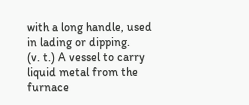with a long handle, used in lading or dipping.
(v. t.) A vessel to carry liquid metal from the furnace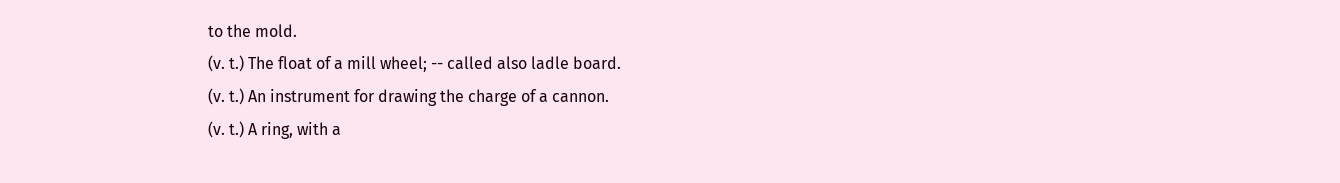to the mold.
(v. t.) The float of a mill wheel; -- called also ladle board.
(v. t.) An instrument for drawing the charge of a cannon.
(v. t.) A ring, with a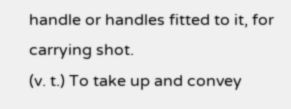handle or handles fitted to it, for carrying shot.
(v. t.) To take up and convey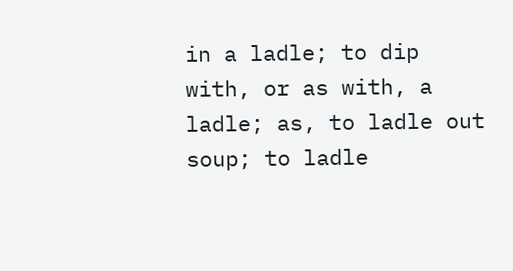in a ladle; to dip with, or as with, a ladle; as, to ladle out soup; to ladle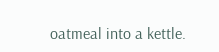oatmeal into a kettle.